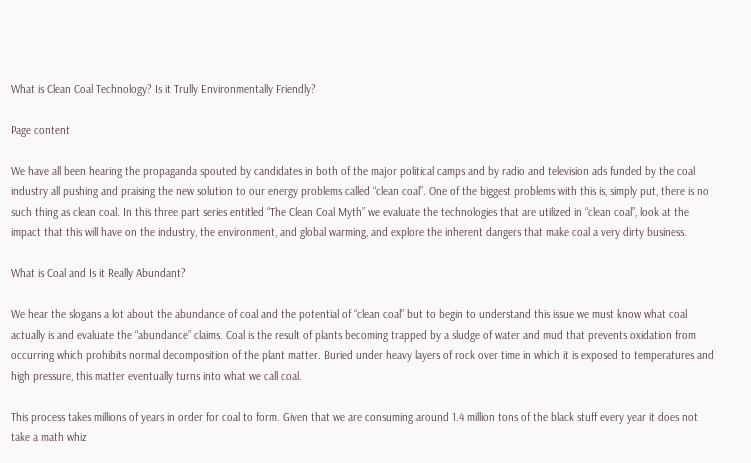What is Clean Coal Technology? Is it Trully Environmentally Friendly?

Page content

We have all been hearing the propaganda spouted by candidates in both of the major political camps and by radio and television ads funded by the coal industry all pushing and praising the new solution to our energy problems called “clean coal”. One of the biggest problems with this is, simply put, there is no such thing as clean coal. In this three part series entitled “The Clean Coal Myth” we evaluate the technologies that are utilized in “clean coal”, look at the impact that this will have on the industry, the environment, and global warming, and explore the inherent dangers that make coal a very dirty business.

What is Coal and Is it Really Abundant?

We hear the slogans a lot about the abundance of coal and the potential of “clean coal” but to begin to understand this issue we must know what coal actually is and evaluate the “abundance” claims. Coal is the result of plants becoming trapped by a sludge of water and mud that prevents oxidation from occurring which prohibits normal decomposition of the plant matter. Buried under heavy layers of rock over time in which it is exposed to temperatures and high pressure, this matter eventually turns into what we call coal.

This process takes millions of years in order for coal to form. Given that we are consuming around 1.4 million tons of the black stuff every year it does not take a math whiz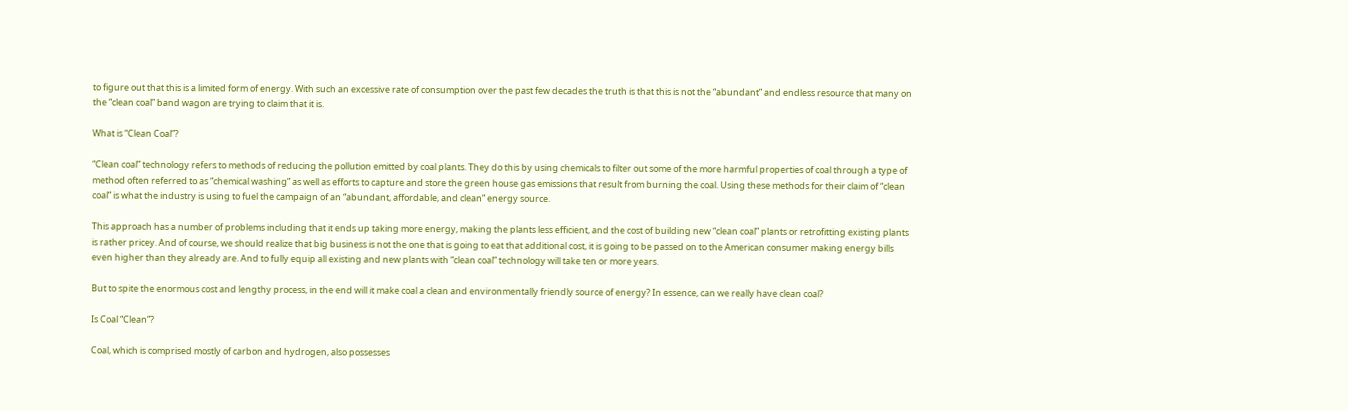to figure out that this is a limited form of energy. With such an excessive rate of consumption over the past few decades the truth is that this is not the “abundant” and endless resource that many on the “clean coal” band wagon are trying to claim that it is.

What is “Clean Coal”?

“Clean coal” technology refers to methods of reducing the pollution emitted by coal plants. They do this by using chemicals to filter out some of the more harmful properties of coal through a type of method often referred to as “chemical washing” as well as efforts to capture and store the green house gas emissions that result from burning the coal. Using these methods for their claim of “clean coal” is what the industry is using to fuel the campaign of an “abundant, affordable, and clean” energy source.

This approach has a number of problems including that it ends up taking more energy, making the plants less efficient, and the cost of building new “clean coal” plants or retrofitting existing plants is rather pricey. And of course, we should realize that big business is not the one that is going to eat that additional cost, it is going to be passed on to the American consumer making energy bills even higher than they already are. And to fully equip all existing and new plants with “clean coal” technology will take ten or more years.

But to spite the enormous cost and lengthy process, in the end will it make coal a clean and environmentally friendly source of energy? In essence, can we really have clean coal?

Is Coal “Clean”?

Coal, which is comprised mostly of carbon and hydrogen, also possesses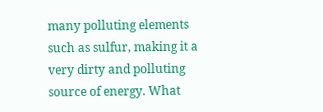many polluting elements such as sulfur, making it a very dirty and polluting source of energy. What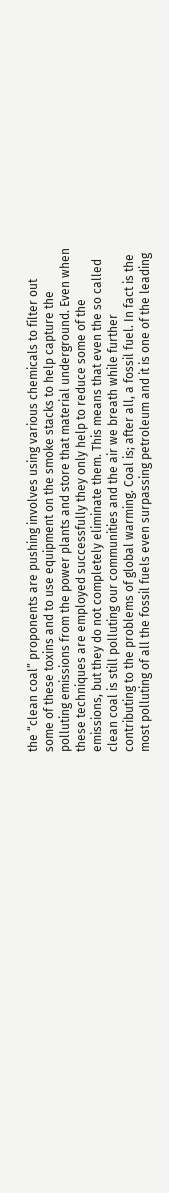the “clean coal” proponents are pushing involves using various chemicals to filter out some of these toxins and to use equipment on the smoke stacks to help capture the polluting emissions from the power plants and store that material underground. Even when these techniques are employed successfully they only help to reduce some of the emissions, but they do not completely eliminate them. This means that even the so called clean coal is still polluting our communities and the air we breath while further contributing to the problems of global warming. Coal is; after all, a fossil fuel. In fact is the most polluting of all the fossil fuels even surpassing petroleum and it is one of the leading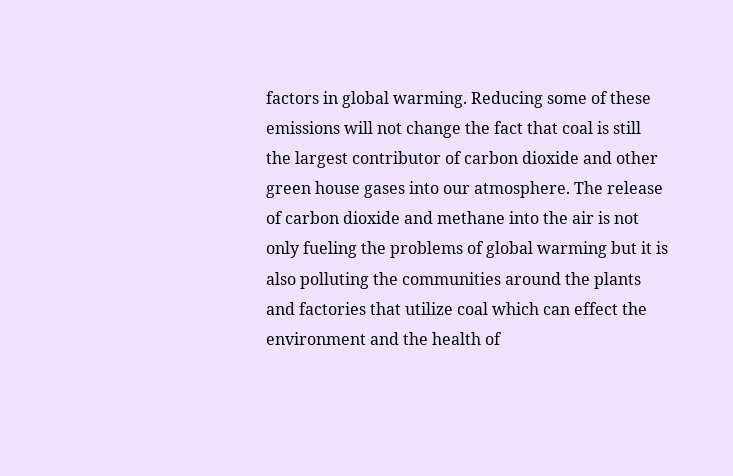factors in global warming. Reducing some of these emissions will not change the fact that coal is still the largest contributor of carbon dioxide and other green house gases into our atmosphere. The release of carbon dioxide and methane into the air is not only fueling the problems of global warming but it is also polluting the communities around the plants and factories that utilize coal which can effect the environment and the health of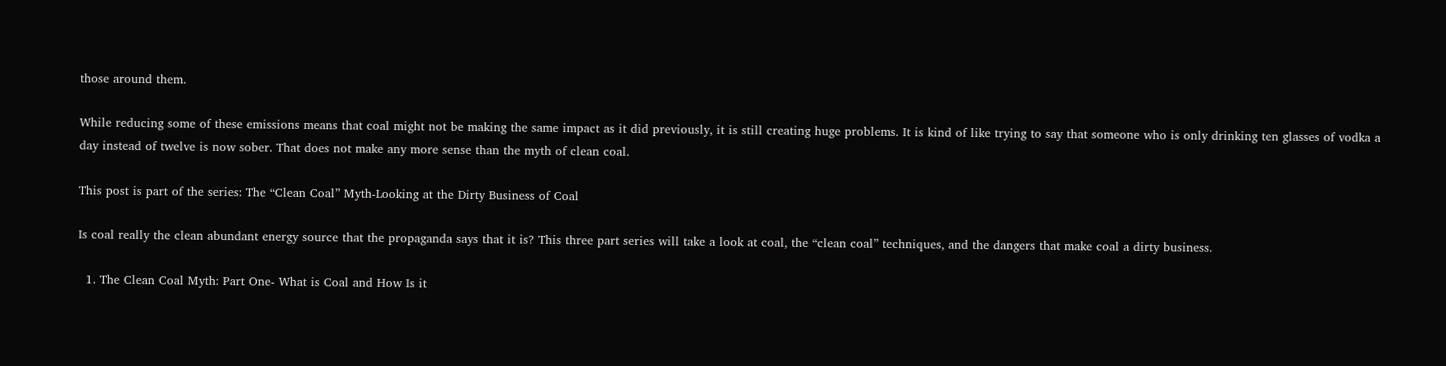those around them.

While reducing some of these emissions means that coal might not be making the same impact as it did previously, it is still creating huge problems. It is kind of like trying to say that someone who is only drinking ten glasses of vodka a day instead of twelve is now sober. That does not make any more sense than the myth of clean coal.

This post is part of the series: The “Clean Coal” Myth-Looking at the Dirty Business of Coal

Is coal really the clean abundant energy source that the propaganda says that it is? This three part series will take a look at coal, the “clean coal” techniques, and the dangers that make coal a dirty business.

  1. The Clean Coal Myth: Part One- What is Coal and How Is it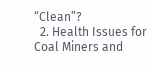“Clean”?
  2. Health Issues for Coal Miners and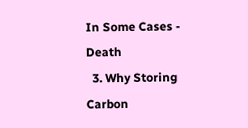In Some Cases - Death
  3. Why Storing Carbon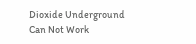Dioxide Underground Can Not Work